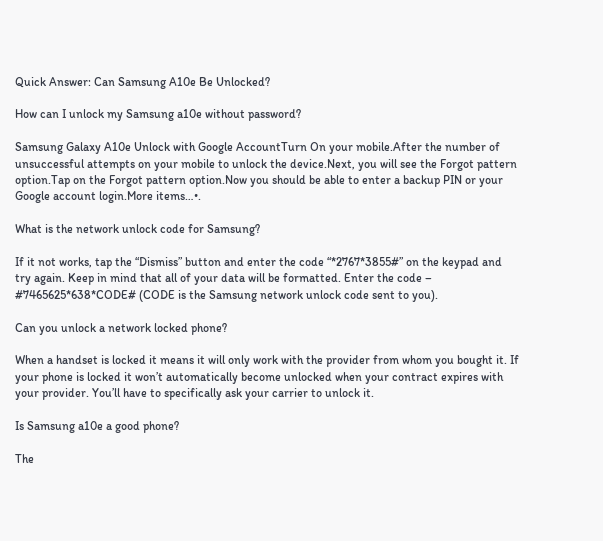Quick Answer: Can Samsung A10e Be Unlocked?

How can I unlock my Samsung a10e without password?

Samsung Galaxy A10e Unlock with Google AccountTurn On your mobile.After the number of unsuccessful attempts on your mobile to unlock the device.Next, you will see the Forgot pattern option.Tap on the Forgot pattern option.Now you should be able to enter a backup PIN or your Google account login.More items…•.

What is the network unlock code for Samsung?

If it not works, tap the “Dismiss” button and enter the code “*2767*3855#” on the keypad and try again. Keep in mind that all of your data will be formatted. Enter the code – #7465625*638*CODE# (CODE is the Samsung network unlock code sent to you).

Can you unlock a network locked phone?

When a handset is locked it means it will only work with the provider from whom you bought it. If your phone is locked it won’t automatically become unlocked when your contract expires with your provider. You’ll have to specifically ask your carrier to unlock it.

Is Samsung a10e a good phone?

The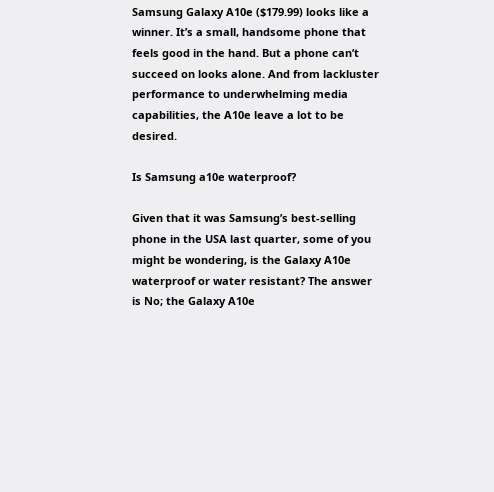Samsung Galaxy A10e ($179.99) looks like a winner. It’s a small, handsome phone that feels good in the hand. But a phone can’t succeed on looks alone. And from lackluster performance to underwhelming media capabilities, the A10e leave a lot to be desired.

Is Samsung a10e waterproof?

Given that it was Samsung’s best-selling phone in the USA last quarter, some of you might be wondering, is the Galaxy A10e waterproof or water resistant? The answer is No; the Galaxy A10e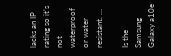lacks an IP rating so it’s not waterproof or water resistant. …

Is the Samsung Galaxy a10e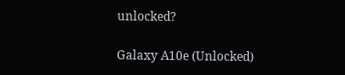unlocked?

Galaxy A10e (Unlocked)